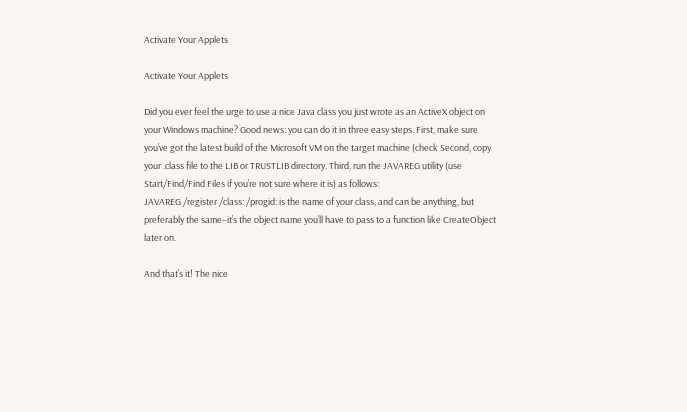Activate Your Applets

Activate Your Applets

Did you ever feel the urge to use a nice Java class you just wrote as an ActiveX object on your Windows machine? Good news: you can do it in three easy steps. First, make sure you’ve got the latest build of the Microsoft VM on the target machine (check Second, copy your .class file to the LIB or TRUSTLIB directory. Third, run the JAVAREG utility (use Start/Find/Find Files if you’re not sure where it is) as follows:
JAVAREG /register /class: /progid: is the name of your class, and can be anything, but preferably the same–it’s the object name you’ll have to pass to a function like CreateObject later on.

And that’s it! The nice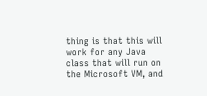thing is that this will work for any Java class that will run on the Microsoft VM, and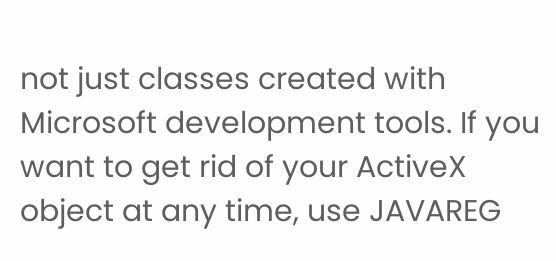not just classes created with Microsoft development tools. If you want to get rid of your ActiveX object at any time, use JAVAREG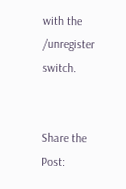with the /unregister switch.


Share the Post: